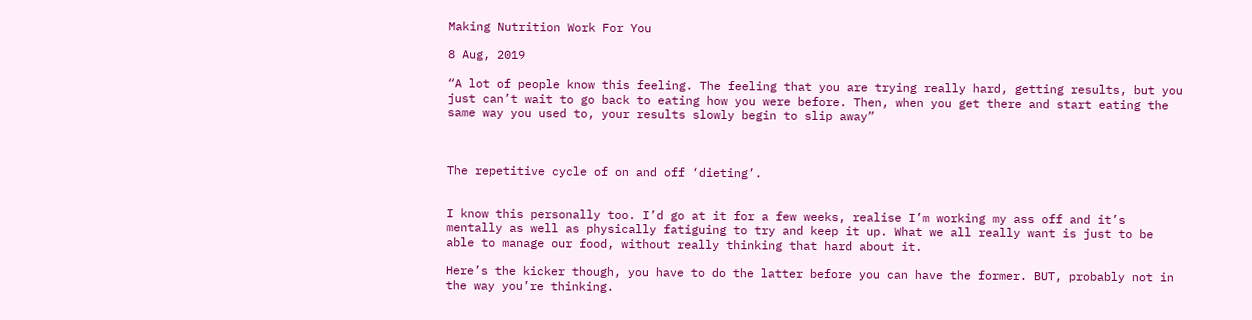Making Nutrition Work For You

8 Aug, 2019

“A lot of people know this feeling. The feeling that you are trying really hard, getting results, but you just can’t wait to go back to eating how you were before. Then, when you get there and start eating the same way you used to, your results slowly begin to slip away”



The repetitive cycle of on and off ‘dieting’.


I know this personally too. I’d go at it for a few weeks, realise I’m working my ass off and it’s mentally as well as physically fatiguing to try and keep it up. What we all really want is just to be able to manage our food, without really thinking that hard about it.

Here’s the kicker though, you have to do the latter before you can have the former. BUT, probably not in the way you’re thinking.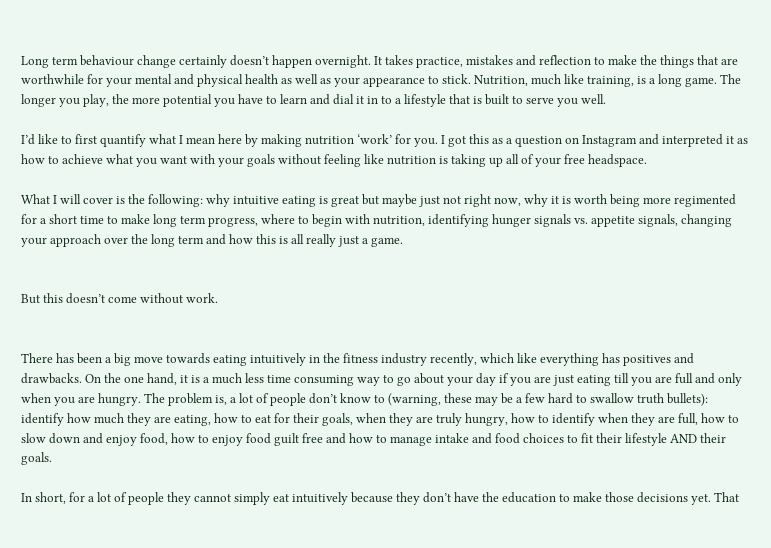Long term behaviour change certainly doesn’t happen overnight. It takes practice, mistakes and reflection to make the things that are worthwhile for your mental and physical health as well as your appearance to stick. Nutrition, much like training, is a long game. The longer you play, the more potential you have to learn and dial it in to a lifestyle that is built to serve you well.

I’d like to first quantify what I mean here by making nutrition ‘work’ for you. I got this as a question on Instagram and interpreted it as how to achieve what you want with your goals without feeling like nutrition is taking up all of your free headspace.

What I will cover is the following: why intuitive eating is great but maybe just not right now, why it is worth being more regimented for a short time to make long term progress, where to begin with nutrition, identifying hunger signals vs. appetite signals, changing your approach over the long term and how this is all really just a game.


But this doesn’t come without work.


There has been a big move towards eating intuitively in the fitness industry recently, which like everything has positives and drawbacks. On the one hand, it is a much less time consuming way to go about your day if you are just eating till you are full and only when you are hungry. The problem is, a lot of people don’t know to (warning, these may be a few hard to swallow truth bullets): identify how much they are eating, how to eat for their goals, when they are truly hungry, how to identify when they are full, how to slow down and enjoy food, how to enjoy food guilt free and how to manage intake and food choices to fit their lifestyle AND their goals.

In short, for a lot of people they cannot simply eat intuitively because they don’t have the education to make those decisions yet. That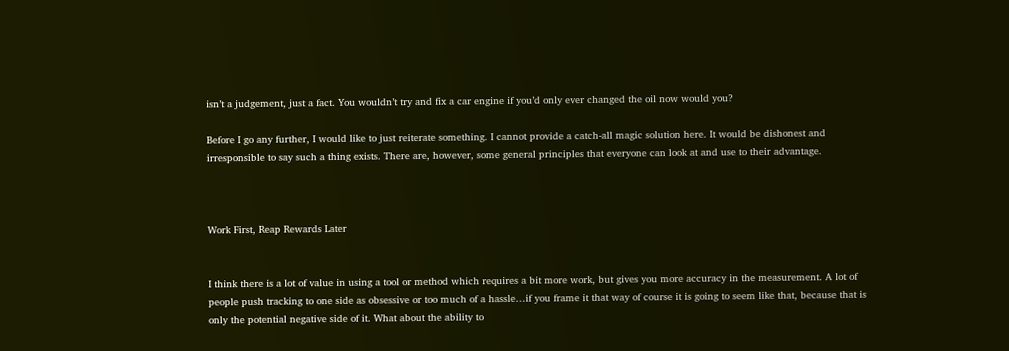isn’t a judgement, just a fact. You wouldn’t try and fix a car engine if you’d only ever changed the oil now would you?

Before I go any further, I would like to just reiterate something. I cannot provide a catch-all magic solution here. It would be dishonest and irresponsible to say such a thing exists. There are, however, some general principles that everyone can look at and use to their advantage.



Work First, Reap Rewards Later


I think there is a lot of value in using a tool or method which requires a bit more work, but gives you more accuracy in the measurement. A lot of people push tracking to one side as obsessive or too much of a hassle…if you frame it that way of course it is going to seem like that, because that is only the potential negative side of it. What about the ability to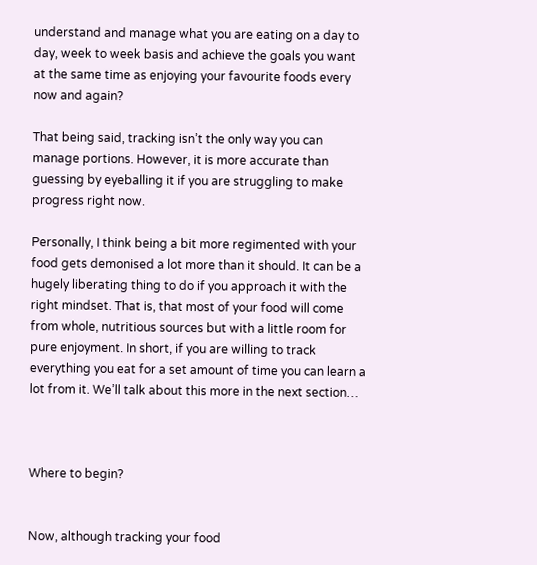understand and manage what you are eating on a day to day, week to week basis and achieve the goals you want at the same time as enjoying your favourite foods every now and again?

That being said, tracking isn’t the only way you can manage portions. However, it is more accurate than guessing by eyeballing it if you are struggling to make progress right now.

Personally, I think being a bit more regimented with your food gets demonised a lot more than it should. It can be a hugely liberating thing to do if you approach it with the right mindset. That is, that most of your food will come from whole, nutritious sources but with a little room for pure enjoyment. In short, if you are willing to track everything you eat for a set amount of time you can learn a lot from it. We’ll talk about this more in the next section…



Where to begin?


Now, although tracking your food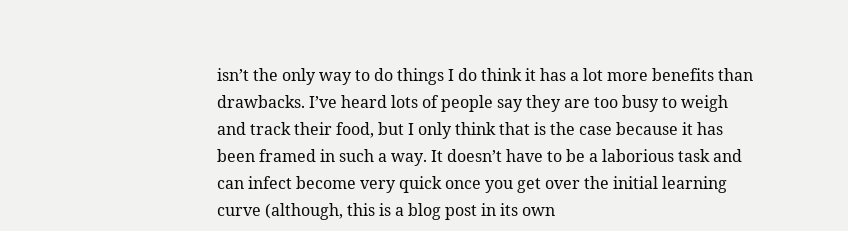isn’t the only way to do things I do think it has a lot more benefits than drawbacks. I’ve heard lots of people say they are too busy to weigh and track their food, but I only think that is the case because it has been framed in such a way. It doesn’t have to be a laborious task and can infect become very quick once you get over the initial learning curve (although, this is a blog post in its own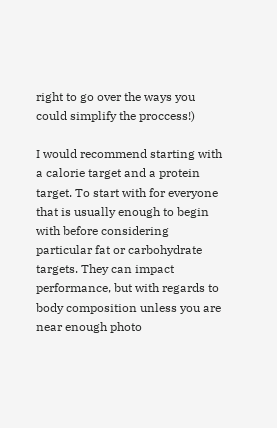right to go over the ways you could simplify the proccess!)

I would recommend starting with a calorie target and a protein target. To start with for everyone that is usually enough to begin with before considering particular fat or carbohydrate targets. They can impact performance, but with regards to body composition unless you are near enough photo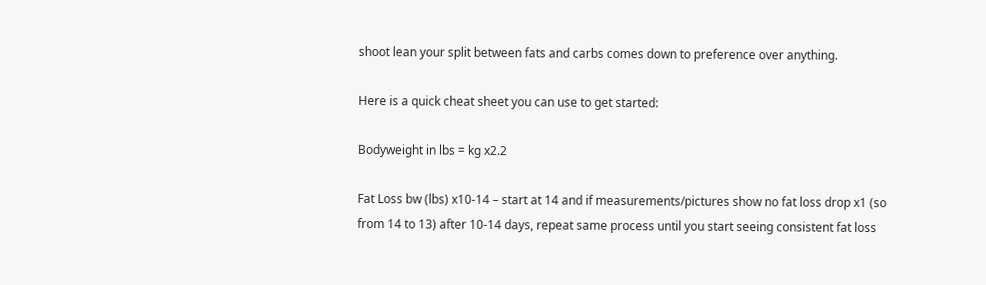shoot lean your split between fats and carbs comes down to preference over anything.

Here is a quick cheat sheet you can use to get started:

Bodyweight in lbs = kg x2.2

Fat Loss bw (lbs) x10-14 – start at 14 and if measurements/pictures show no fat loss drop x1 (so from 14 to 13) after 10-14 days, repeat same process until you start seeing consistent fat loss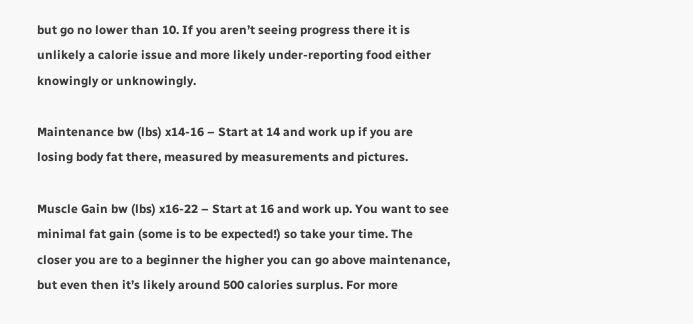but go no lower than 10. If you aren’t seeing progress there it is unlikely a calorie issue and more likely under-reporting food either knowingly or unknowingly.

Maintenance bw (lbs) x14-16 – Start at 14 and work up if you are losing body fat there, measured by measurements and pictures.

Muscle Gain bw (lbs) x16-22 – Start at 16 and work up. You want to see minimal fat gain (some is to be expected!) so take your time. The closer you are to a beginner the higher you can go above maintenance, but even then it’s likely around 500 calories surplus. For more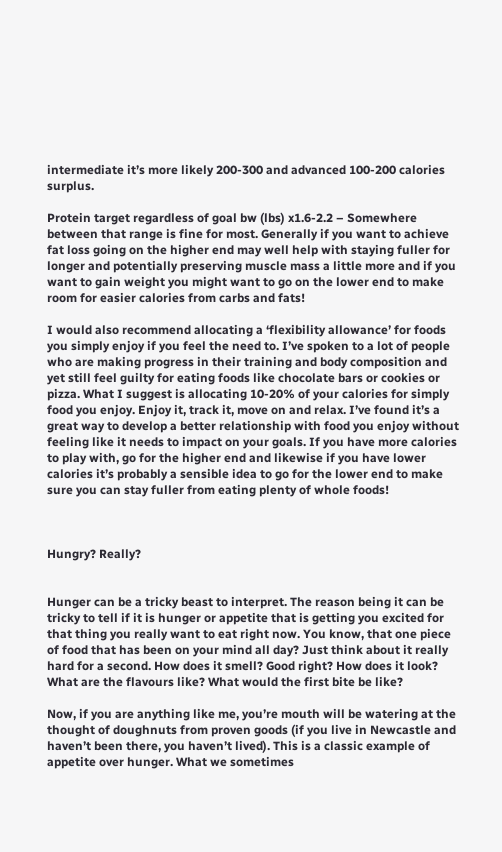intermediate it’s more likely 200-300 and advanced 100-200 calories surplus.

Protein target regardless of goal bw (lbs) x1.6-2.2 – Somewhere between that range is fine for most. Generally if you want to achieve fat loss going on the higher end may well help with staying fuller for longer and potentially preserving muscle mass a little more and if you want to gain weight you might want to go on the lower end to make room for easier calories from carbs and fats!

I would also recommend allocating a ‘flexibility allowance’ for foods you simply enjoy if you feel the need to. I’ve spoken to a lot of people who are making progress in their training and body composition and yet still feel guilty for eating foods like chocolate bars or cookies or pizza. What I suggest is allocating 10-20% of your calories for simply food you enjoy. Enjoy it, track it, move on and relax. I’ve found it’s a great way to develop a better relationship with food you enjoy without feeling like it needs to impact on your goals. If you have more calories to play with, go for the higher end and likewise if you have lower calories it’s probably a sensible idea to go for the lower end to make sure you can stay fuller from eating plenty of whole foods!



Hungry? Really?


Hunger can be a tricky beast to interpret. The reason being it can be tricky to tell if it is hunger or appetite that is getting you excited for that thing you really want to eat right now. You know, that one piece of food that has been on your mind all day? Just think about it really hard for a second. How does it smell? Good right? How does it look? What are the flavours like? What would the first bite be like?

Now, if you are anything like me, you’re mouth will be watering at the thought of doughnuts from proven goods (if you live in Newcastle and haven’t been there, you haven’t lived). This is a classic example of appetite over hunger. What we sometimes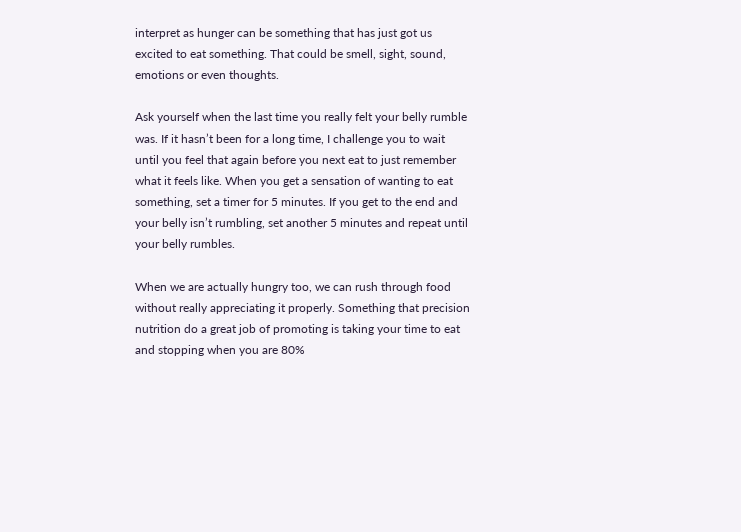interpret as hunger can be something that has just got us excited to eat something. That could be smell, sight, sound, emotions or even thoughts.

Ask yourself when the last time you really felt your belly rumble was. If it hasn’t been for a long time, I challenge you to wait until you feel that again before you next eat to just remember what it feels like. When you get a sensation of wanting to eat something, set a timer for 5 minutes. If you get to the end and your belly isn’t rumbling, set another 5 minutes and repeat until your belly rumbles.

When we are actually hungry too, we can rush through food without really appreciating it properly. Something that precision nutrition do a great job of promoting is taking your time to eat and stopping when you are 80%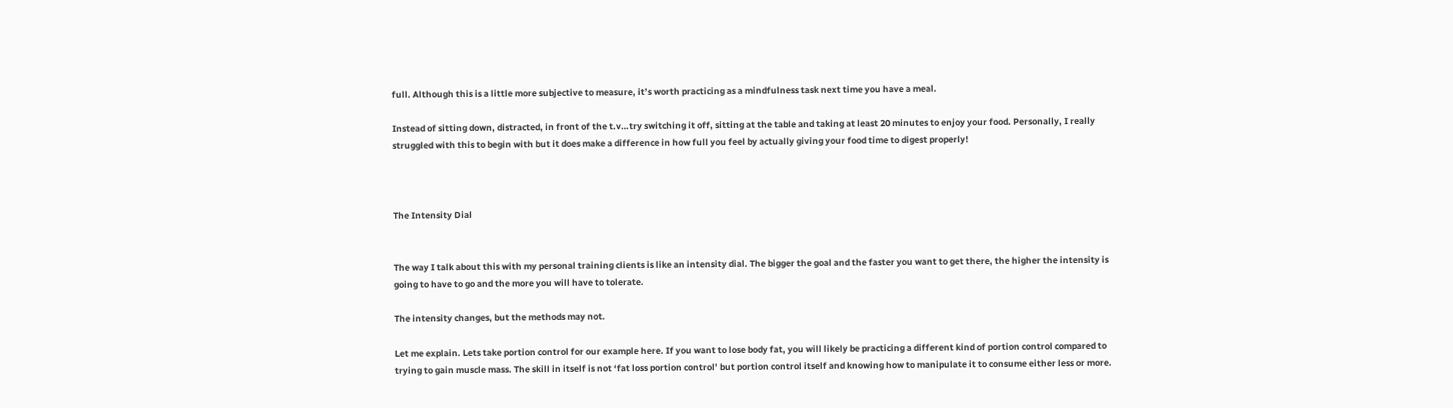full. Although this is a little more subjective to measure, it’s worth practicing as a mindfulness task next time you have a meal.

Instead of sitting down, distracted, in front of the t.v…try switching it off, sitting at the table and taking at least 20 minutes to enjoy your food. Personally, I really struggled with this to begin with but it does make a difference in how full you feel by actually giving your food time to digest properly!



The Intensity Dial


The way I talk about this with my personal training clients is like an intensity dial. The bigger the goal and the faster you want to get there, the higher the intensity is going to have to go and the more you will have to tolerate.

The intensity changes, but the methods may not.

Let me explain. Lets take portion control for our example here. If you want to lose body fat, you will likely be practicing a different kind of portion control compared to trying to gain muscle mass. The skill in itself is not ‘fat loss portion control’ but portion control itself and knowing how to manipulate it to consume either less or more.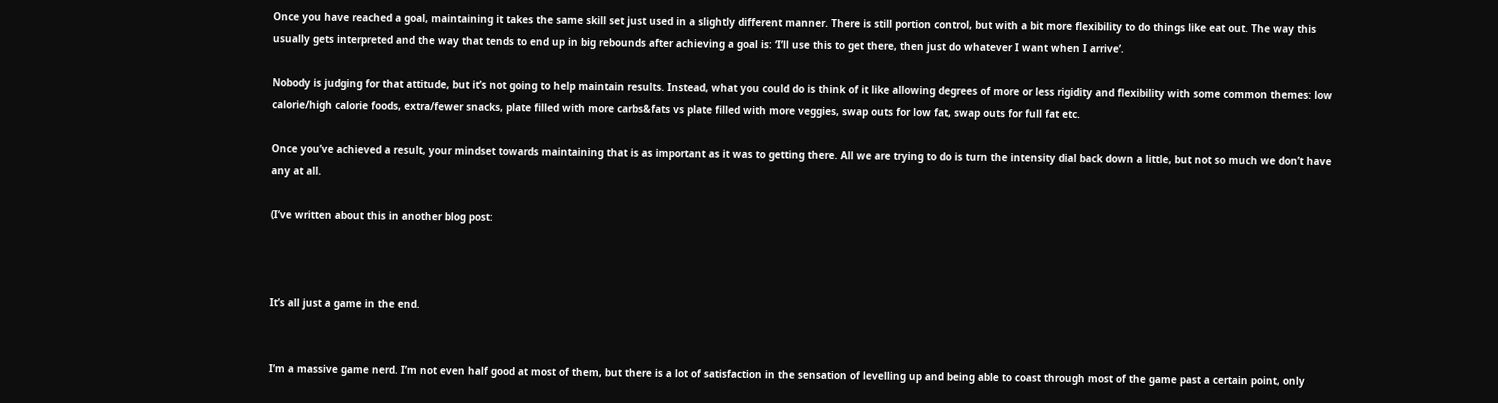Once you have reached a goal, maintaining it takes the same skill set just used in a slightly different manner. There is still portion control, but with a bit more flexibility to do things like eat out. The way this usually gets interpreted and the way that tends to end up in big rebounds after achieving a goal is: ‘I’ll use this to get there, then just do whatever I want when I arrive’.

Nobody is judging for that attitude, but it’s not going to help maintain results. Instead, what you could do is think of it like allowing degrees of more or less rigidity and flexibility with some common themes: low calorie/high calorie foods, extra/fewer snacks, plate filled with more carbs&fats vs plate filled with more veggies, swap outs for low fat, swap outs for full fat etc.

Once you’ve achieved a result, your mindset towards maintaining that is as important as it was to getting there. All we are trying to do is turn the intensity dial back down a little, but not so much we don’t have any at all.

(I’ve written about this in another blog post:



It’s all just a game in the end.


I’m a massive game nerd. I’m not even half good at most of them, but there is a lot of satisfaction in the sensation of levelling up and being able to coast through most of the game past a certain point, only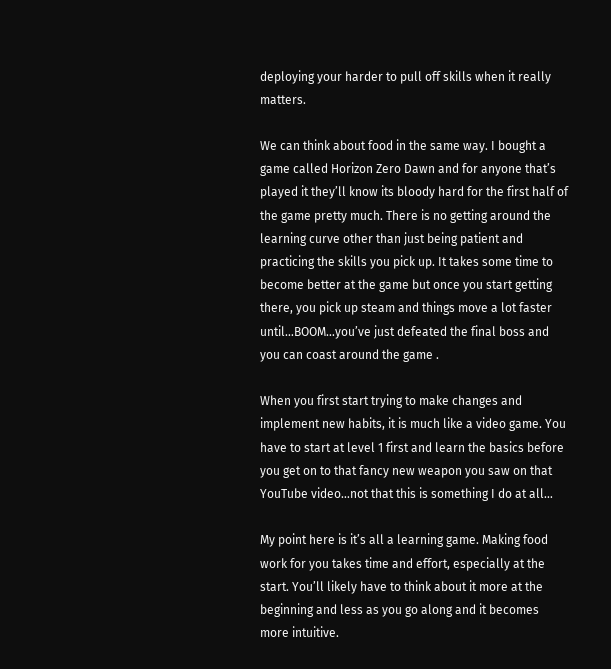deploying your harder to pull off skills when it really matters.

We can think about food in the same way. I bought a game called Horizon Zero Dawn and for anyone that’s played it they’ll know its bloody hard for the first half of the game pretty much. There is no getting around the learning curve other than just being patient and practicing the skills you pick up. It takes some time to become better at the game but once you start getting there, you pick up steam and things move a lot faster until…BOOM…you’ve just defeated the final boss and you can coast around the game .

When you first start trying to make changes and implement new habits, it is much like a video game. You have to start at level 1 first and learn the basics before you get on to that fancy new weapon you saw on that YouTube video…not that this is something I do at all…

My point here is it’s all a learning game. Making food work for you takes time and effort, especially at the start. You’ll likely have to think about it more at the beginning and less as you go along and it becomes more intuitive.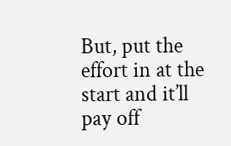But, put the effort in at the start and it’ll pay off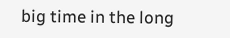big time in the long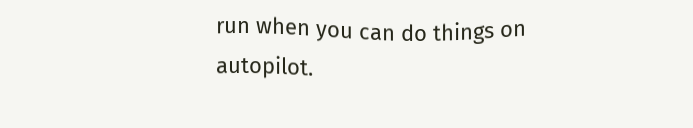run when you can do things on autopilot.